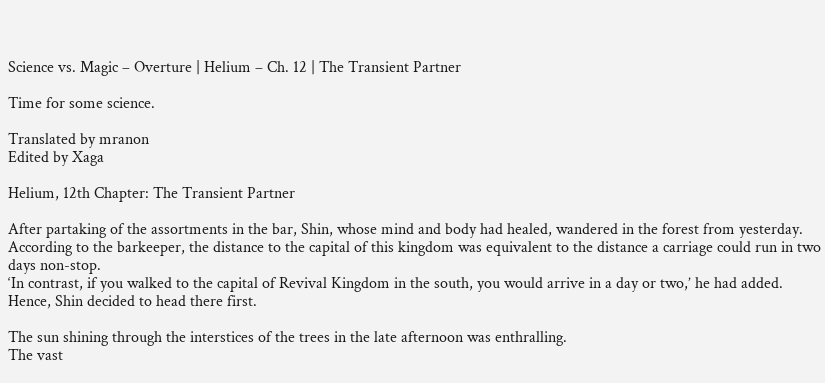Science vs. Magic – Overture | Helium – Ch. 12 | The Transient Partner

Time for some science.

Translated by mranon
Edited by Xaga

Helium, 12th Chapter: The Transient Partner

After partaking of the assortments in the bar, Shin, whose mind and body had healed, wandered in the forest from yesterday.
According to the barkeeper, the distance to the capital of this kingdom was equivalent to the distance a carriage could run in two days non-stop.
‘In contrast, if you walked to the capital of Revival Kingdom in the south, you would arrive in a day or two,’ he had added. Hence, Shin decided to head there first.

The sun shining through the interstices of the trees in the late afternoon was enthralling.
The vast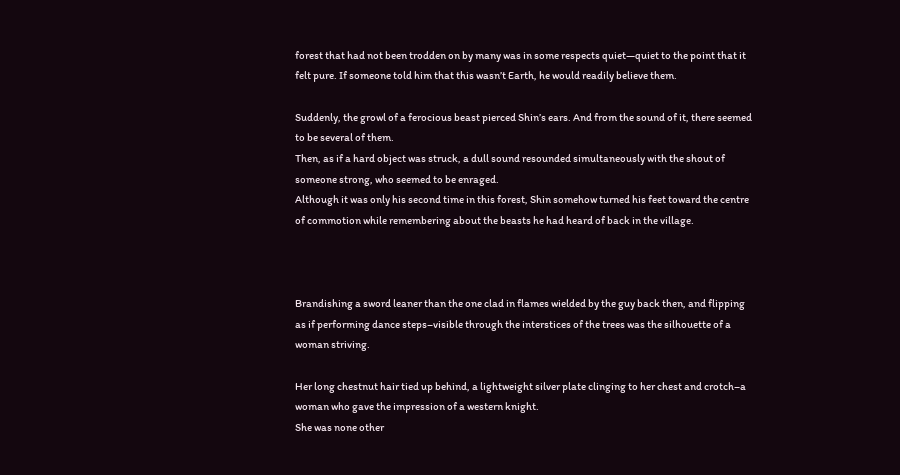forest that had not been trodden on by many was in some respects quiet—quiet to the point that it felt pure. If someone told him that this wasn’t Earth, he would readily believe them.

Suddenly, the growl of a ferocious beast pierced Shin’s ears. And from the sound of it, there seemed to be several of them.
Then, as if a hard object was struck, a dull sound resounded simultaneously with the shout of someone strong, who seemed to be enraged.
Although it was only his second time in this forest, Shin somehow turned his feet toward the centre of commotion while remembering about the beasts he had heard of back in the village.



Brandishing a sword leaner than the one clad in flames wielded by the guy back then, and flipping as if performing dance steps–visible through the interstices of the trees was the silhouette of a woman striving.

Her long chestnut hair tied up behind, a lightweight silver plate clinging to her chest and crotch–a woman who gave the impression of a western knight.
She was none other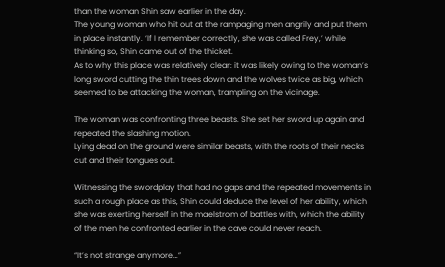than the woman Shin saw earlier in the day.
The young woman who hit out at the rampaging men angrily and put them in place instantly. ‘If I remember correctly, she was called Frey,’ while thinking so, Shin came out of the thicket.
As to why this place was relatively clear: it was likely owing to the woman’s long sword cutting the thin trees down and the wolves twice as big, which seemed to be attacking the woman, trampling on the vicinage.

The woman was confronting three beasts. She set her sword up again and repeated the slashing motion.
Lying dead on the ground were similar beasts, with the roots of their necks cut and their tongues out.

Witnessing the swordplay that had no gaps and the repeated movements in such a rough place as this, Shin could deduce the level of her ability, which she was exerting herself in the maelstrom of battles with, which the ability of the men he confronted earlier in the cave could never reach.

“It’s not strange anymore…”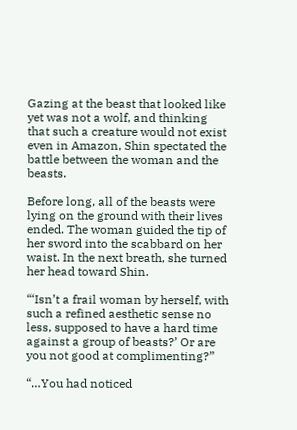Gazing at the beast that looked like yet was not a wolf, and thinking that such a creature would not exist even in Amazon, Shin spectated the battle between the woman and the beasts.

Before long, all of the beasts were lying on the ground with their lives ended. The woman guided the tip of her sword into the scabbard on her waist. In the next breath, she turned her head toward Shin.

“‘Isn’t a frail woman by herself, with such a refined aesthetic sense no less, supposed to have a hard time against a group of beasts?’ Or are you not good at complimenting?”

“…You had noticed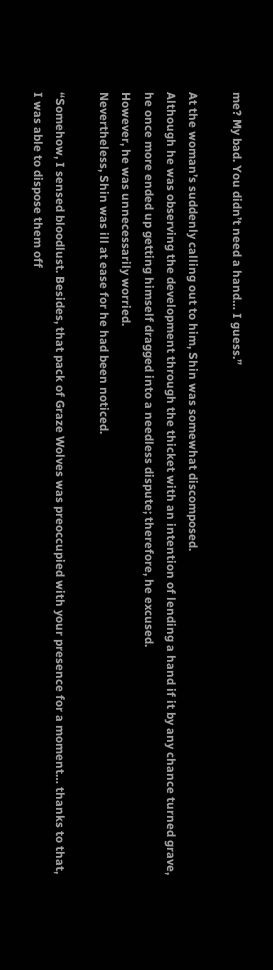me? My bad. You didn’t need a hand… I guess.”

At the woman’s suddenly calling out to him, Shin was somewhat discomposed.
Although he was observing the development through the thicket with an intention of lending a hand if it by any chance turned grave, he once more ended up getting himself dragged into a needless dispute; therefore, he excused.
However, he was unnecessarily worried.
Nevertheless, Shin was ill at ease for he had been noticed.

“Somehow, I sensed bloodlust. Besides, that pack of Graze Wolves was preoccupied with your presence for a moment… thanks to that, I was able to dispose them off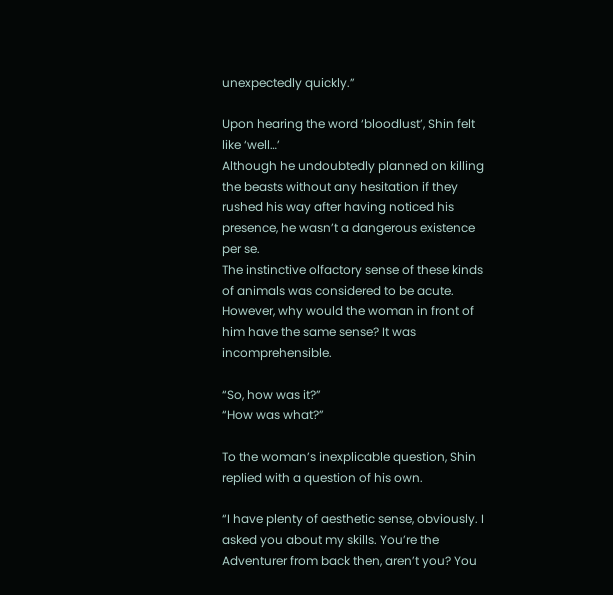unexpectedly quickly.”

Upon hearing the word ‘bloodlust’, Shin felt like ‘well…’
Although he undoubtedly planned on killing the beasts without any hesitation if they rushed his way after having noticed his presence, he wasn’t a dangerous existence per se.
The instinctive olfactory sense of these kinds of animals was considered to be acute. However, why would the woman in front of him have the same sense? It was incomprehensible.

“So, how was it?”
“How was what?”

To the woman’s inexplicable question, Shin replied with a question of his own.

“I have plenty of aesthetic sense, obviously. I asked you about my skills. You’re the Adventurer from back then, aren’t you? You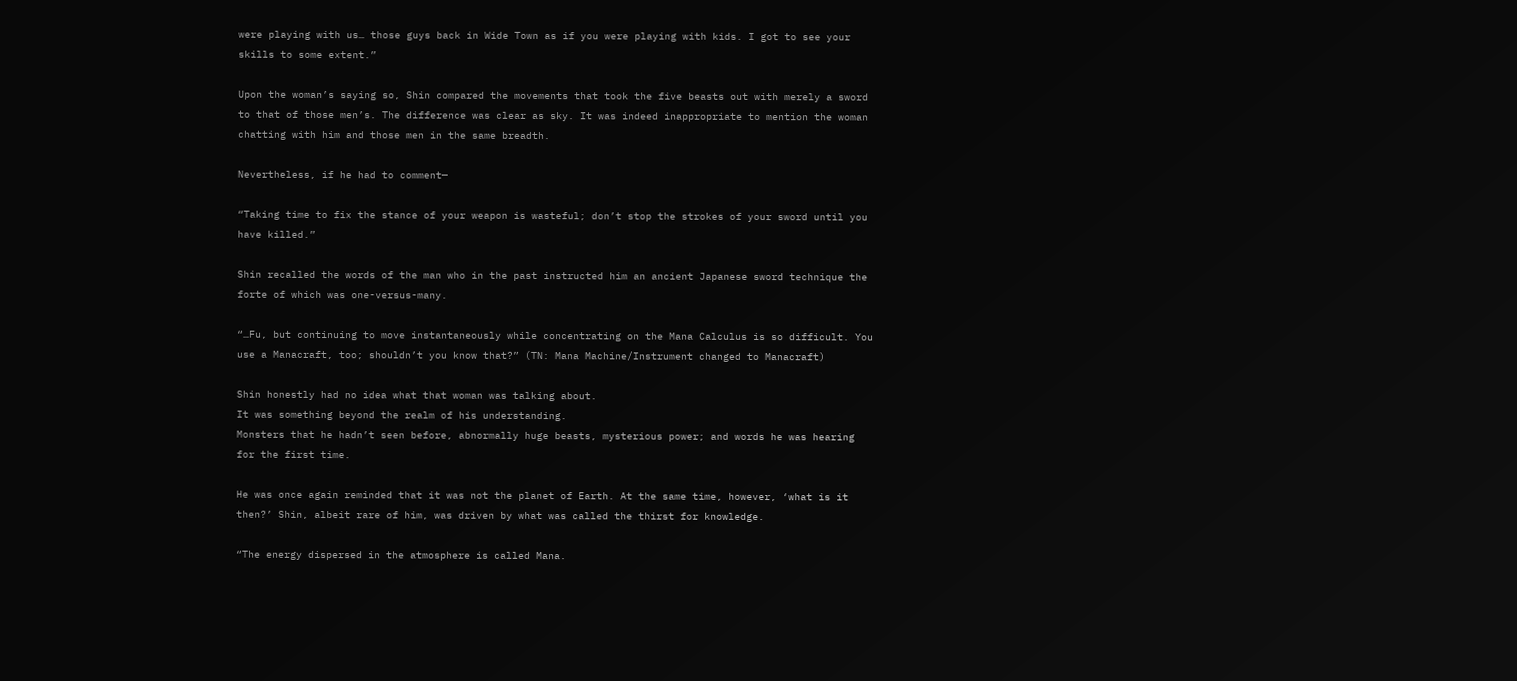were playing with us… those guys back in Wide Town as if you were playing with kids. I got to see your skills to some extent.”

Upon the woman’s saying so, Shin compared the movements that took the five beasts out with merely a sword to that of those men’s. The difference was clear as sky. It was indeed inappropriate to mention the woman chatting with him and those men in the same breadth.

Nevertheless, if he had to comment—

“Taking time to fix the stance of your weapon is wasteful; don’t stop the strokes of your sword until you have killed.”

Shin recalled the words of the man who in the past instructed him an ancient Japanese sword technique the forte of which was one-versus-many.

“…Fu, but continuing to move instantaneously while concentrating on the Mana Calculus is so difficult. You use a Manacraft, too; shouldn’t you know that?” (TN: Mana Machine/Instrument changed to Manacraft)

Shin honestly had no idea what that woman was talking about.
It was something beyond the realm of his understanding.
Monsters that he hadn’t seen before, abnormally huge beasts, mysterious power; and words he was hearing for the first time.

He was once again reminded that it was not the planet of Earth. At the same time, however, ‘what is it then?’ Shin, albeit rare of him, was driven by what was called the thirst for knowledge.

“The energy dispersed in the atmosphere is called Mana.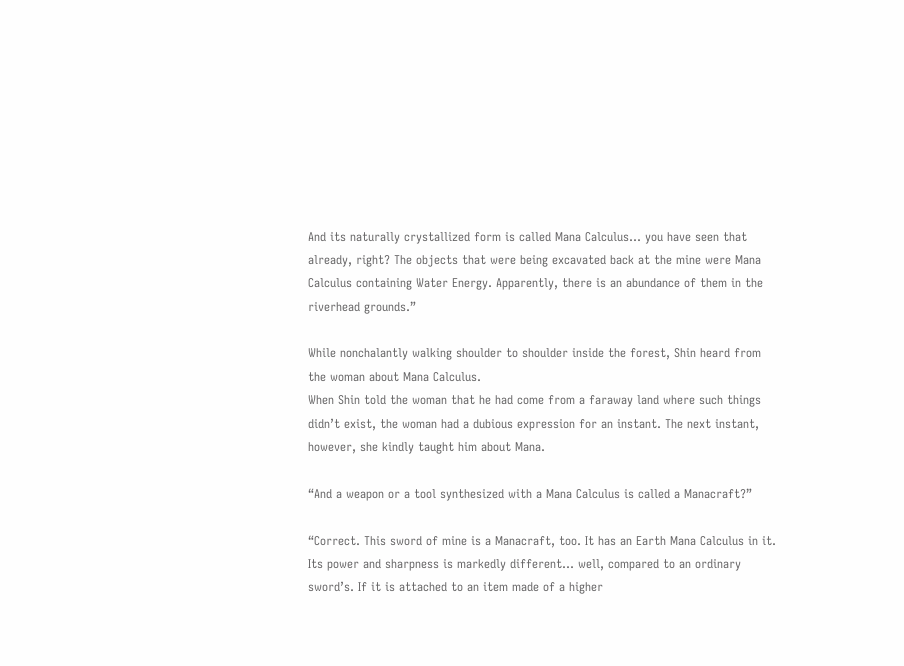And its naturally crystallized form is called Mana Calculus… you have seen that already, right? The objects that were being excavated back at the mine were Mana Calculus containing Water Energy. Apparently, there is an abundance of them in the riverhead grounds.”

While nonchalantly walking shoulder to shoulder inside the forest, Shin heard from the woman about Mana Calculus.
When Shin told the woman that he had come from a faraway land where such things didn’t exist, the woman had a dubious expression for an instant. The next instant, however, she kindly taught him about Mana.

“And a weapon or a tool synthesized with a Mana Calculus is called a Manacraft?”

“Correct. This sword of mine is a Manacraft, too. It has an Earth Mana Calculus in it. Its power and sharpness is markedly different… well, compared to an ordinary sword’s. If it is attached to an item made of a higher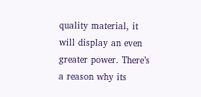quality material, it will display an even greater power. There’s a reason why its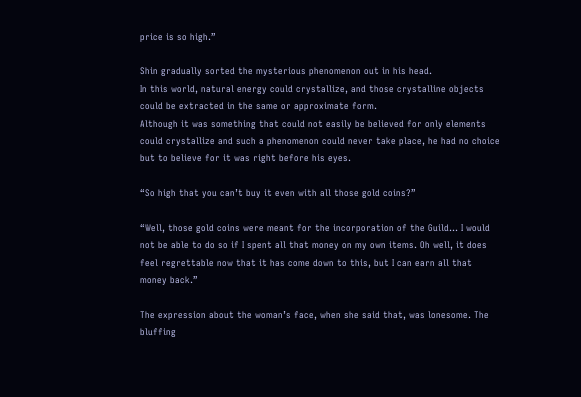price is so high.”

Shin gradually sorted the mysterious phenomenon out in his head.
In this world, natural energy could crystallize, and those crystalline objects could be extracted in the same or approximate form.
Although it was something that could not easily be believed for only elements could crystallize and such a phenomenon could never take place, he had no choice but to believe for it was right before his eyes.

“So high that you can’t buy it even with all those gold coins?”

“Well, those gold coins were meant for the incorporation of the Guild… I would not be able to do so if I spent all that money on my own items. Oh well, it does feel regrettable now that it has come down to this, but I can earn all that money back.”

The expression about the woman’s face, when she said that, was lonesome. The bluffing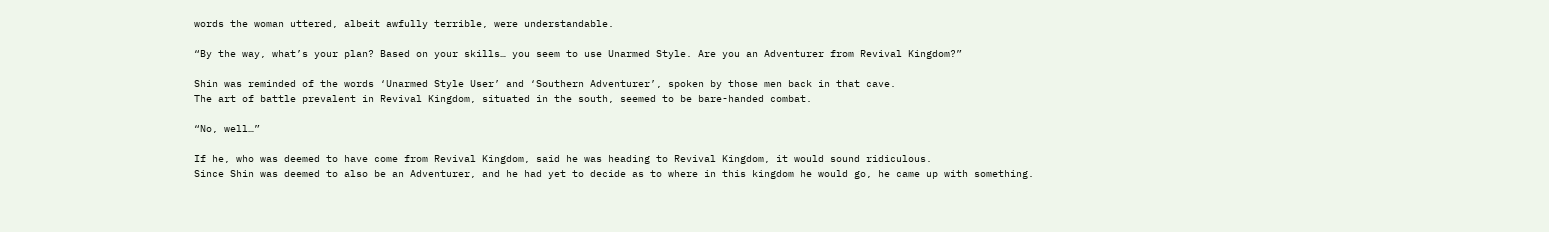words the woman uttered, albeit awfully terrible, were understandable.

“By the way, what’s your plan? Based on your skills… you seem to use Unarmed Style. Are you an Adventurer from Revival Kingdom?”

Shin was reminded of the words ‘Unarmed Style User’ and ‘Southern Adventurer’, spoken by those men back in that cave.
The art of battle prevalent in Revival Kingdom, situated in the south, seemed to be bare-handed combat.

“No, well…”

If he, who was deemed to have come from Revival Kingdom, said he was heading to Revival Kingdom, it would sound ridiculous.
Since Shin was deemed to also be an Adventurer, and he had yet to decide as to where in this kingdom he would go, he came up with something.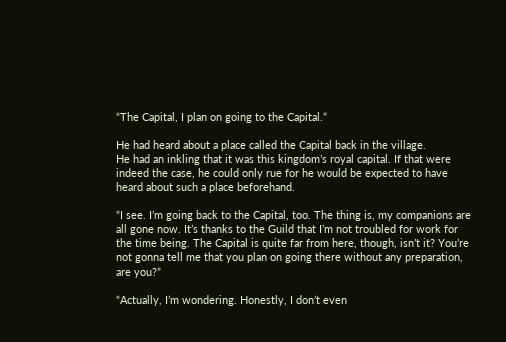“The Capital, I plan on going to the Capital.”

He had heard about a place called the Capital back in the village.
He had an inkling that it was this kingdom’s royal capital. If that were indeed the case, he could only rue for he would be expected to have heard about such a place beforehand.

“I see. I’m going back to the Capital, too. The thing is, my companions are all gone now. It’s thanks to the Guild that I’m not troubled for work for the time being. The Capital is quite far from here, though, isn’t it? You’re not gonna tell me that you plan on going there without any preparation, are you?”

“Actually, I’m wondering. Honestly, I don’t even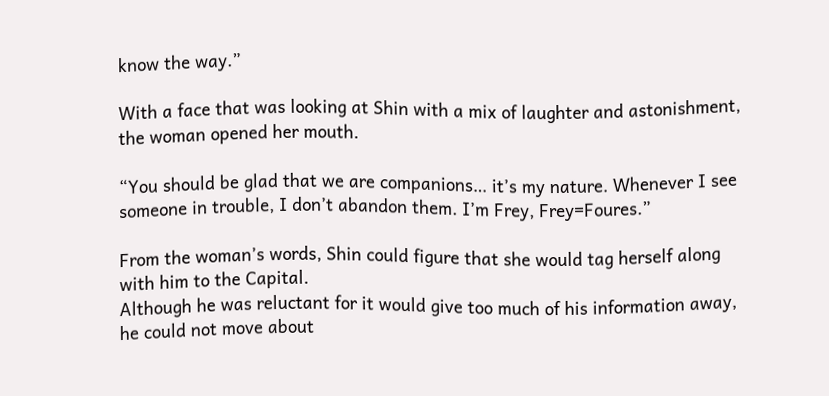know the way.”

With a face that was looking at Shin with a mix of laughter and astonishment, the woman opened her mouth.

“You should be glad that we are companions… it’s my nature. Whenever I see someone in trouble, I don’t abandon them. I’m Frey, Frey=Foures.”

From the woman’s words, Shin could figure that she would tag herself along with him to the Capital.
Although he was reluctant for it would give too much of his information away, he could not move about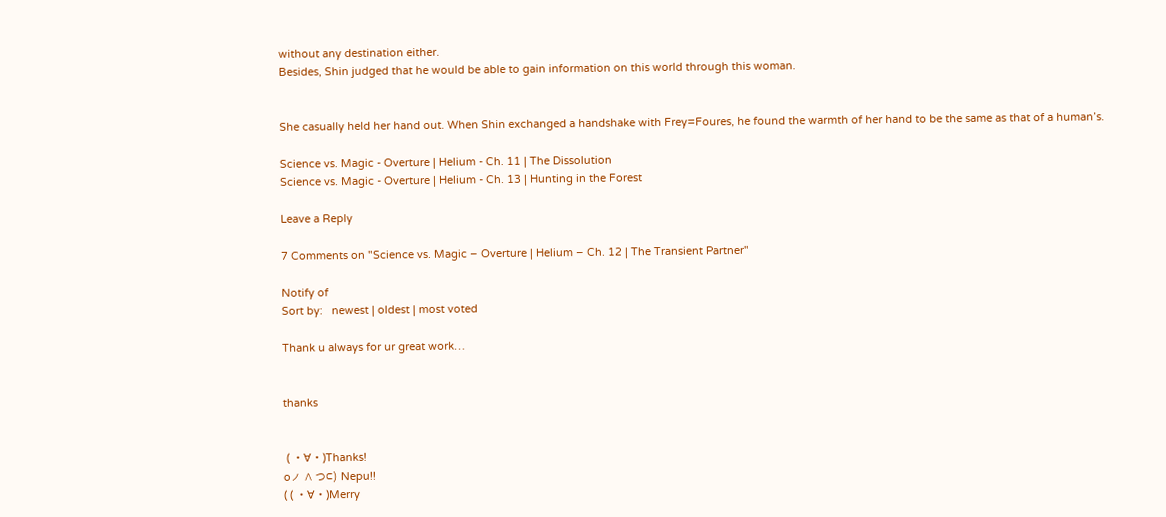without any destination either.
Besides, Shin judged that he would be able to gain information on this world through this woman.


She casually held her hand out. When Shin exchanged a handshake with Frey=Foures, he found the warmth of her hand to be the same as that of a human’s.

Science vs. Magic - Overture | Helium - Ch. 11 | The Dissolution
Science vs. Magic - Overture | Helium - Ch. 13 | Hunting in the Forest

Leave a Reply

7 Comments on "Science vs. Magic – Overture | Helium – Ch. 12 | The Transient Partner"

Notify of
Sort by:   newest | oldest | most voted

Thank u always for ur great work…


thanks


 ( ・∀・)Thanks!
oノ ∧ つ⊂) Nepu!!
( ( ・∀・)Merry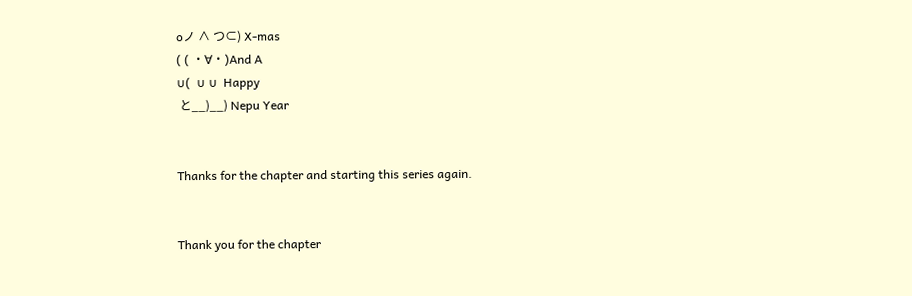oノ ∧ つ⊂) X-mas
( ( ・∀・)And A
∪(  ∪ ∪  Happy
 と__)__) Nepu Year


Thanks for the chapter and starting this series again.


Thank you for the chapter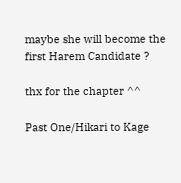maybe she will become the first Harem Candidate ?

thx for the chapter ^^

Past One/Hikari to Kage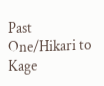Past One/Hikari to Kage